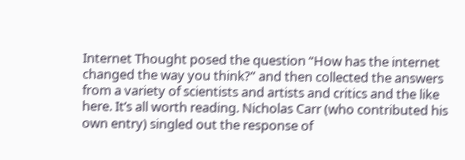Internet Thought posed the question “How has the internet changed the way you think?” and then collected the answers from a variety of scientists and artists and critics and the like here. It’s all worth reading. Nicholas Carr (who contributed his own entry) singled out the response of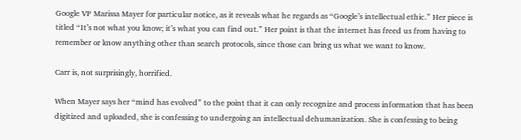Google VP Marissa Mayer for particular notice, as it reveals what he regards as “Google’s intellectual ethic.” Her piece is titled “It’s not what you know; it’s what you can find out.” Her point is that the internet has freed us from having to remember or know anything other than search protocols, since those can bring us what we want to know.

Carr is, not surprisingly, horrified.

When Mayer says her “mind has evolved” to the point that it can only recognize and process information that has been digitized and uploaded, she is confessing to undergoing an intellectual dehumanization. She is confessing to being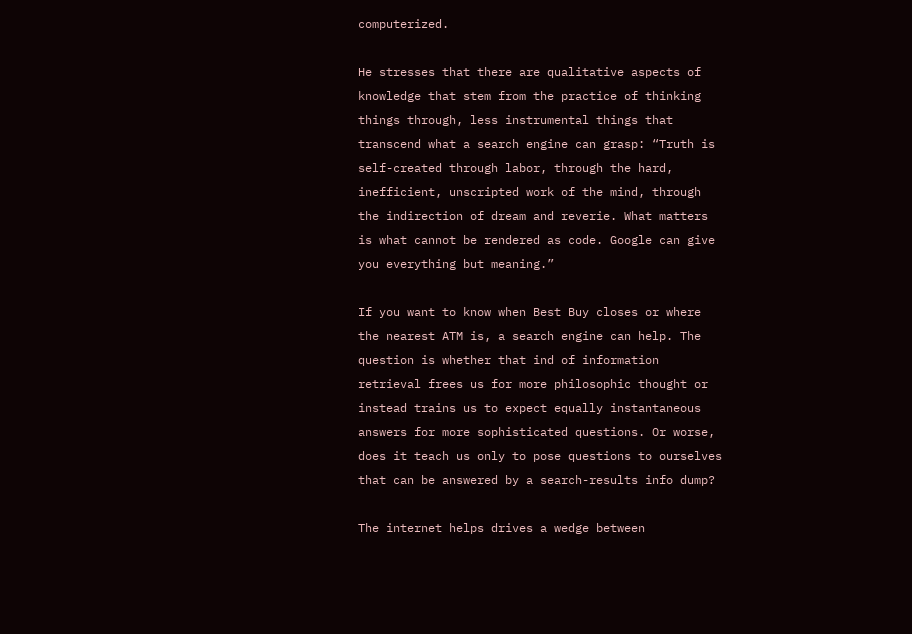computerized.

He stresses that there are qualitative aspects of knowledge that stem from the practice of thinking things through, less instrumental things that transcend what a search engine can grasp: “Truth is self-created through labor, through the hard, inefficient, unscripted work of the mind, through the indirection of dream and reverie. What matters is what cannot be rendered as code. Google can give you everything but meaning.”

If you want to know when Best Buy closes or where the nearest ATM is, a search engine can help. The question is whether that ind of information retrieval frees us for more philosophic thought or instead trains us to expect equally instantaneous answers for more sophisticated questions. Or worse, does it teach us only to pose questions to ourselves that can be answered by a search-results info dump?

The internet helps drives a wedge between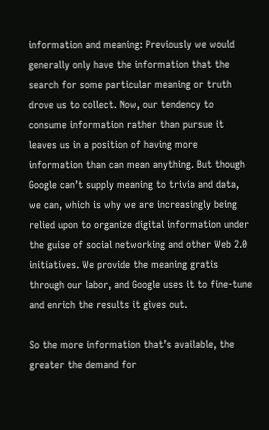information and meaning: Previously we would generally only have the information that the search for some particular meaning or truth drove us to collect. Now, our tendency to consume information rather than pursue it leaves us in a position of having more information than can mean anything. But though Google can’t supply meaning to trivia and data, we can, which is why we are increasingly being relied upon to organize digital information under the guise of social networking and other Web 2.0 initiatives. We provide the meaning gratis through our labor, and Google uses it to fine-tune and enrich the results it gives out.

So the more information that’s available, the greater the demand for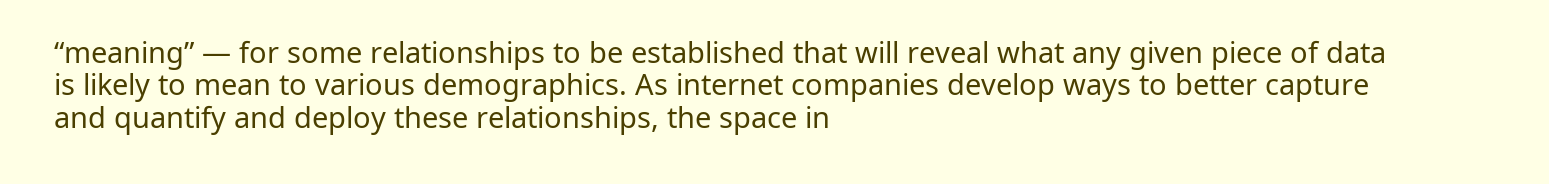“meaning” — for some relationships to be established that will reveal what any given piece of data is likely to mean to various demographics. As internet companies develop ways to better capture and quantify and deploy these relationships, the space in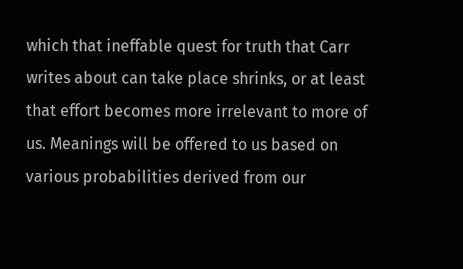which that ineffable quest for truth that Carr writes about can take place shrinks, or at least that effort becomes more irrelevant to more of us. Meanings will be offered to us based on various probabilities derived from our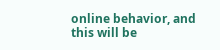online behavior, and this will be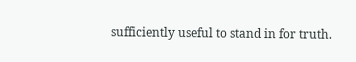sufficiently useful to stand in for truth.